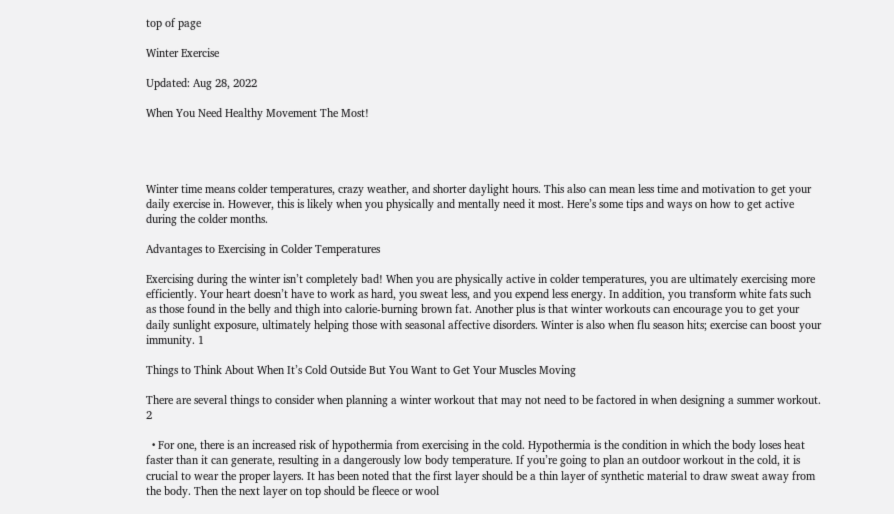top of page

Winter Exercise

Updated: Aug 28, 2022

When You Need Healthy Movement The Most!




Winter time means colder temperatures, crazy weather, and shorter daylight hours. This also can mean less time and motivation to get your daily exercise in. However, this is likely when you physically and mentally need it most. Here’s some tips and ways on how to get active during the colder months.

Advantages to Exercising in Colder Temperatures

Exercising during the winter isn’t completely bad! When you are physically active in colder temperatures, you are ultimately exercising more efficiently. Your heart doesn’t have to work as hard, you sweat less, and you expend less energy. In addition, you transform white fats such as those found in the belly and thigh into calorie-burning brown fat. Another plus is that winter workouts can encourage you to get your daily sunlight exposure, ultimately helping those with seasonal affective disorders. Winter is also when flu season hits; exercise can boost your immunity. 1

Things to Think About When It’s Cold Outside But You Want to Get Your Muscles Moving

There are several things to consider when planning a winter workout that may not need to be factored in when designing a summer workout. 2

  • For one, there is an increased risk of hypothermia from exercising in the cold. Hypothermia is the condition in which the body loses heat faster than it can generate, resulting in a dangerously low body temperature. If you’re going to plan an outdoor workout in the cold, it is crucial to wear the proper layers. It has been noted that the first layer should be a thin layer of synthetic material to draw sweat away from the body. Then the next layer on top should be fleece or wool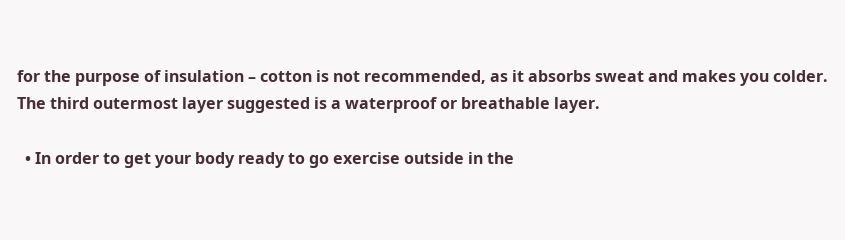for the purpose of insulation – cotton is not recommended, as it absorbs sweat and makes you colder. The third outermost layer suggested is a waterproof or breathable layer.

  • In order to get your body ready to go exercise outside in the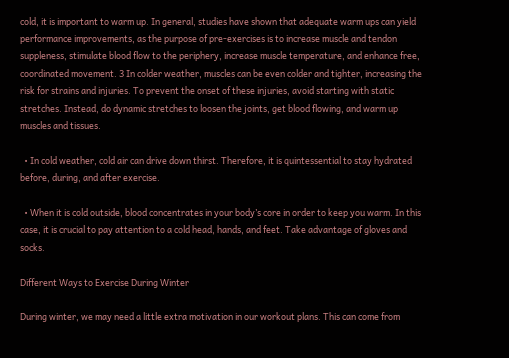cold, it is important to warm up. In general, studies have shown that adequate warm ups can yield performance improvements, as the purpose of pre-exercises is to increase muscle and tendon suppleness, stimulate blood flow to the periphery, increase muscle temperature, and enhance free, coordinated movement. 3 In colder weather, muscles can be even colder and tighter, increasing the risk for strains and injuries. To prevent the onset of these injuries, avoid starting with static stretches. Instead, do dynamic stretches to loosen the joints, get blood flowing, and warm up muscles and tissues.

  • In cold weather, cold air can drive down thirst. Therefore, it is quintessential to stay hydrated before, during, and after exercise.

  • When it is cold outside, blood concentrates in your body’s core in order to keep you warm. In this case, it is crucial to pay attention to a cold head, hands, and feet. Take advantage of gloves and socks.

Different Ways to Exercise During Winter

During winter, we may need a little extra motivation in our workout plans. This can come from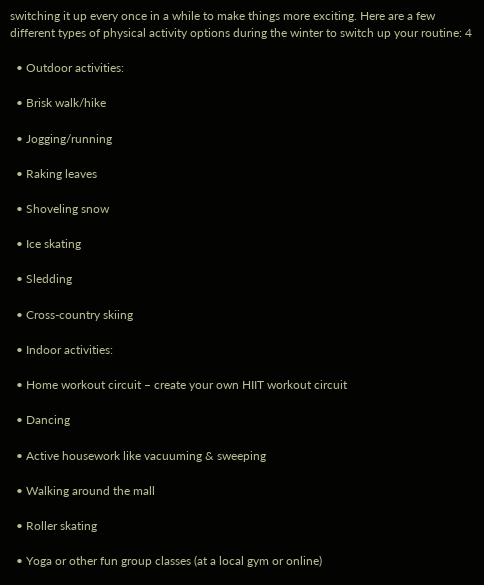switching it up every once in a while to make things more exciting. Here are a few different types of physical activity options during the winter to switch up your routine: 4

  • Outdoor activities:

  • Brisk walk/hike

  • Jogging/running

  • Raking leaves

  • Shoveling snow

  • Ice skating

  • Sledding

  • Cross-country skiing

  • Indoor activities:

  • Home workout circuit – create your own HIIT workout circuit

  • Dancing

  • Active housework like vacuuming & sweeping

  • Walking around the mall

  • Roller skating

  • Yoga or other fun group classes (at a local gym or online)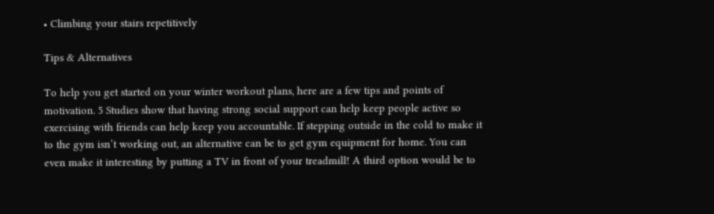• Climbing your stairs repetitively

Tips & Alternatives

To help you get started on your winter workout plans, here are a few tips and points of motivation. 5 Studies show that having strong social support can help keep people active so exercising with friends can help keep you accountable. If stepping outside in the cold to make it to the gym isn’t working out, an alternative can be to get gym equipment for home. You can even make it interesting by putting a TV in front of your treadmill! A third option would be to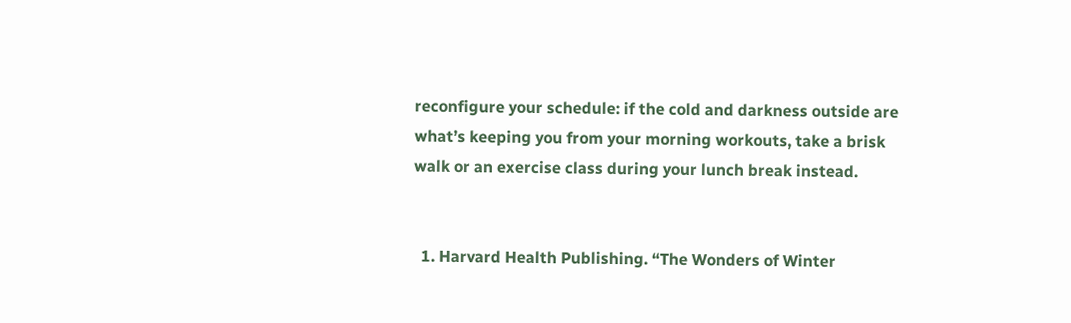reconfigure your schedule: if the cold and darkness outside are what’s keeping you from your morning workouts, take a brisk walk or an exercise class during your lunch break instead.


  1. Harvard Health Publishing. “The Wonders of Winter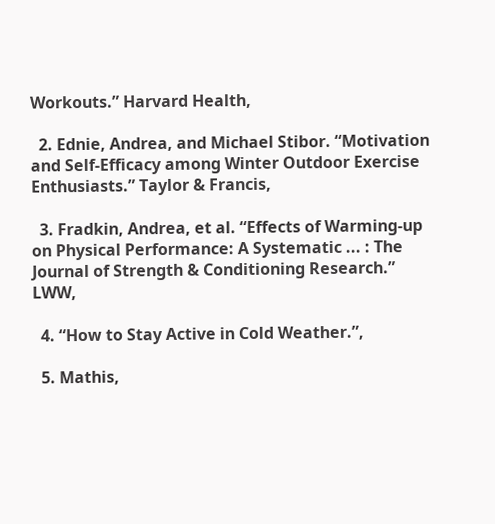Workouts.” Harvard Health,

  2. Ednie, Andrea, and Michael Stibor. “Motivation and Self-Efficacy among Winter Outdoor Exercise Enthusiasts.” Taylor & Francis,

  3. Fradkin, Andrea, et al. “Effects of Warming-up on Physical Performance: A Systematic ... : The Journal of Strength & Conditioning Research.” LWW,

  4. “How to Stay Active in Cold Weather.”,

  5. Mathis,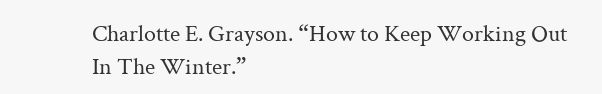Charlotte E. Grayson. “How to Keep Working Out In The Winter.”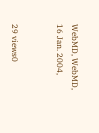WebMD, WebMD, 16 Jan. 2004,


29 views0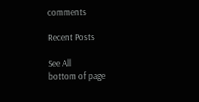comments

Recent Posts

See All
bottom of page